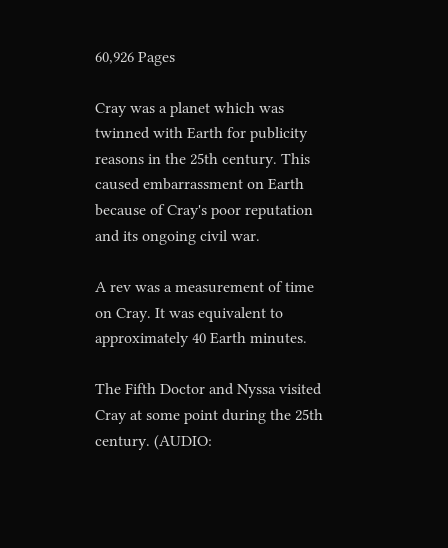60,926 Pages

Cray was a planet which was twinned with Earth for publicity reasons in the 25th century. This caused embarrassment on Earth because of Cray's poor reputation and its ongoing civil war.

A rev was a measurement of time on Cray. It was equivalent to approximately 40 Earth minutes.

The Fifth Doctor and Nyssa visited Cray at some point during the 25th century. (AUDIO: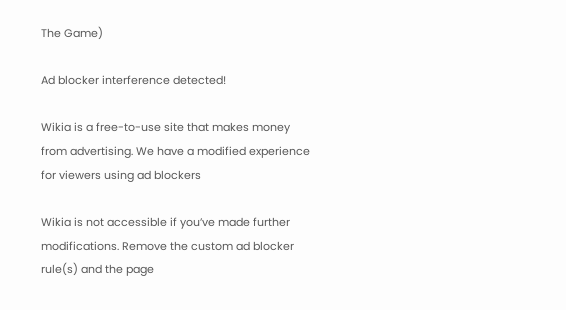The Game)

Ad blocker interference detected!

Wikia is a free-to-use site that makes money from advertising. We have a modified experience for viewers using ad blockers

Wikia is not accessible if you’ve made further modifications. Remove the custom ad blocker rule(s) and the page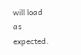will load as expected.